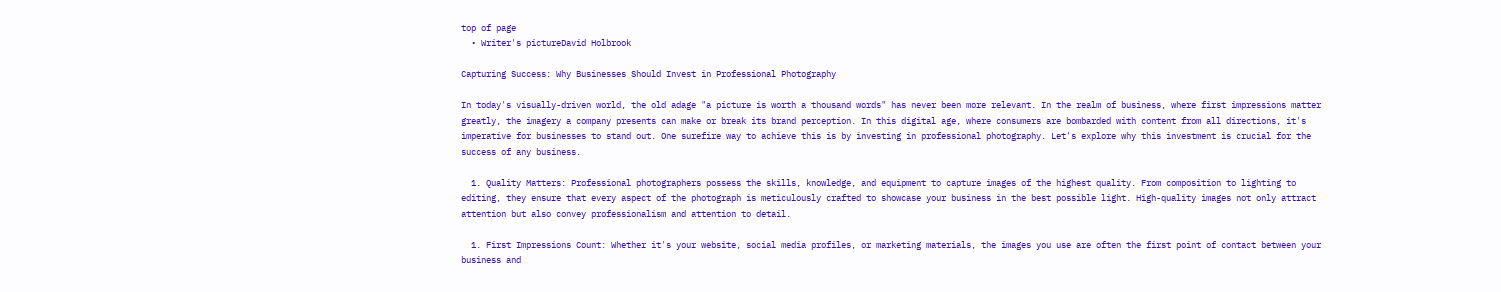top of page
  • Writer's pictureDavid Holbrook

Capturing Success: Why Businesses Should Invest in Professional Photography

In today's visually-driven world, the old adage "a picture is worth a thousand words" has never been more relevant. In the realm of business, where first impressions matter greatly, the imagery a company presents can make or break its brand perception. In this digital age, where consumers are bombarded with content from all directions, it's imperative for businesses to stand out. One surefire way to achieve this is by investing in professional photography. Let's explore why this investment is crucial for the success of any business.

  1. Quality Matters: Professional photographers possess the skills, knowledge, and equipment to capture images of the highest quality. From composition to lighting to editing, they ensure that every aspect of the photograph is meticulously crafted to showcase your business in the best possible light. High-quality images not only attract attention but also convey professionalism and attention to detail.

  1. First Impressions Count: Whether it's your website, social media profiles, or marketing materials, the images you use are often the first point of contact between your business and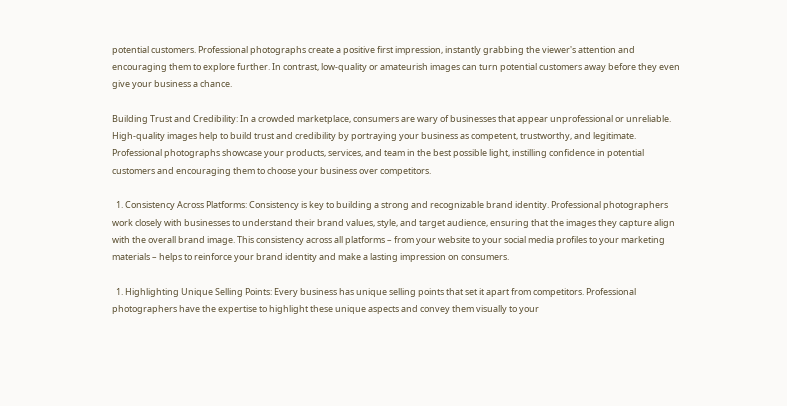potential customers. Professional photographs create a positive first impression, instantly grabbing the viewer's attention and encouraging them to explore further. In contrast, low-quality or amateurish images can turn potential customers away before they even give your business a chance.

Building Trust and Credibility: In a crowded marketplace, consumers are wary of businesses that appear unprofessional or unreliable. High-quality images help to build trust and credibility by portraying your business as competent, trustworthy, and legitimate. Professional photographs showcase your products, services, and team in the best possible light, instilling confidence in potential customers and encouraging them to choose your business over competitors.

  1. Consistency Across Platforms: Consistency is key to building a strong and recognizable brand identity. Professional photographers work closely with businesses to understand their brand values, style, and target audience, ensuring that the images they capture align with the overall brand image. This consistency across all platforms – from your website to your social media profiles to your marketing materials – helps to reinforce your brand identity and make a lasting impression on consumers.

  1. Highlighting Unique Selling Points: Every business has unique selling points that set it apart from competitors. Professional photographers have the expertise to highlight these unique aspects and convey them visually to your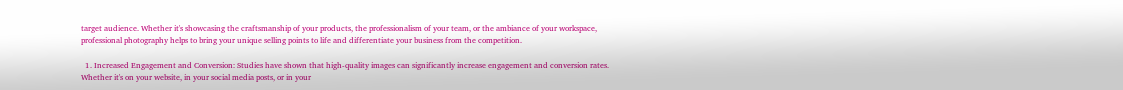target audience. Whether it's showcasing the craftsmanship of your products, the professionalism of your team, or the ambiance of your workspace, professional photography helps to bring your unique selling points to life and differentiate your business from the competition.

  1. Increased Engagement and Conversion: Studies have shown that high-quality images can significantly increase engagement and conversion rates. Whether it's on your website, in your social media posts, or in your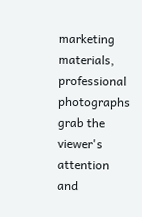marketing materials, professional photographs grab the viewer's attention and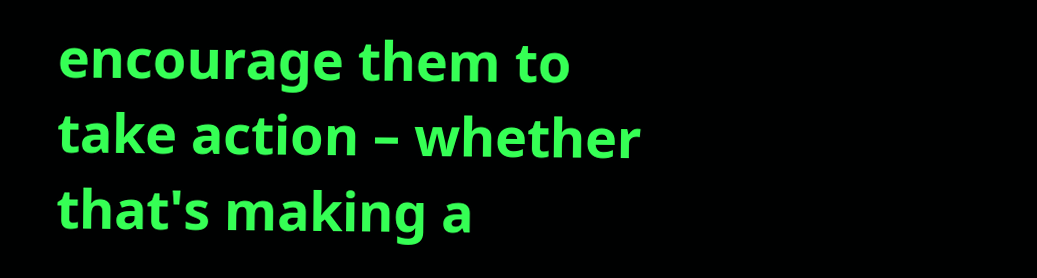encourage them to take action – whether that's making a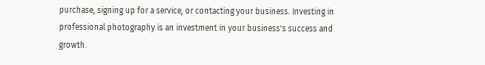purchase, signing up for a service, or contacting your business. Investing in professional photography is an investment in your business's success and growth.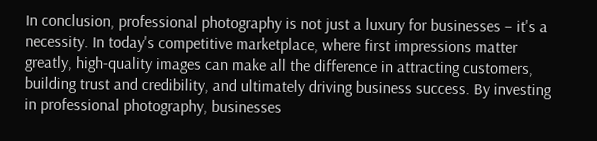In conclusion, professional photography is not just a luxury for businesses – it's a necessity. In today's competitive marketplace, where first impressions matter greatly, high-quality images can make all the difference in attracting customers, building trust and credibility, and ultimately driving business success. By investing in professional photography, businesses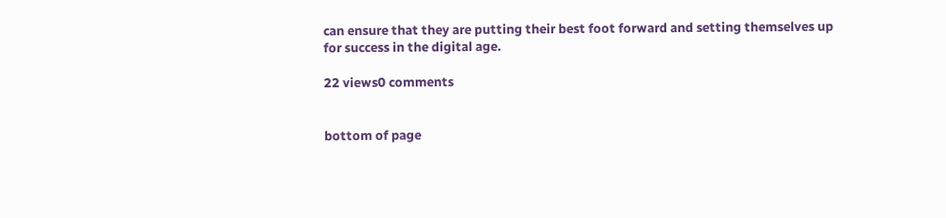can ensure that they are putting their best foot forward and setting themselves up for success in the digital age.

22 views0 comments


bottom of page